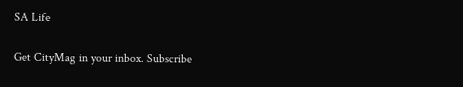SA Life

Get CityMag in your inbox. Subscribe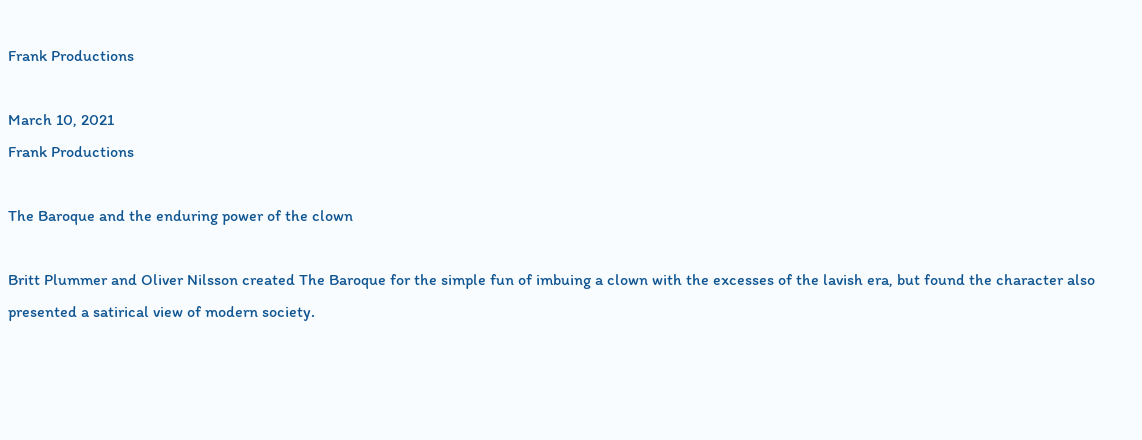Frank Productions

March 10, 2021
Frank Productions

The Baroque and the enduring power of the clown

Britt Plummer and Oliver Nilsson created The Baroque for the simple fun of imbuing a clown with the excesses of the lavish era, but found the character also presented a satirical view of modern society.